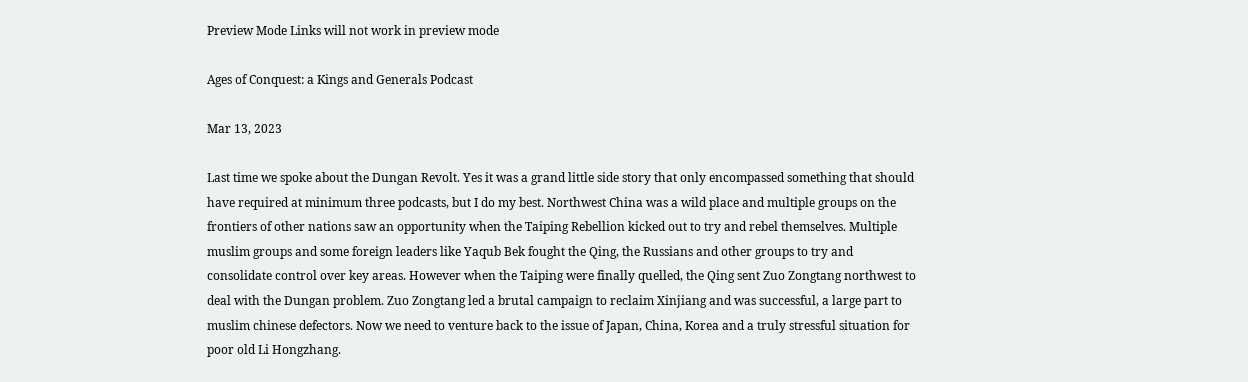Preview Mode Links will not work in preview mode

Ages of Conquest: a Kings and Generals Podcast

Mar 13, 2023

Last time we spoke about the Dungan Revolt. Yes it was a grand little side story that only encompassed something that should have required at minimum three podcasts, but I do my best. Northwest China was a wild place and multiple groups on the frontiers of other nations saw an opportunity when the Taiping Rebellion kicked out to try and rebel themselves. Multiple muslim groups and some foreign leaders like Yaqub Bek fought the Qing, the Russians and other groups to try and consolidate control over key areas. However when the Taiping were finally quelled, the Qing sent Zuo Zongtang northwest to deal with the Dungan problem. Zuo Zongtang led a brutal campaign to reclaim Xinjiang and was successful, a large part to muslim chinese defectors. Now we need to venture back to the issue of Japan, China, Korea and a truly stressful situation for poor old Li Hongzhang.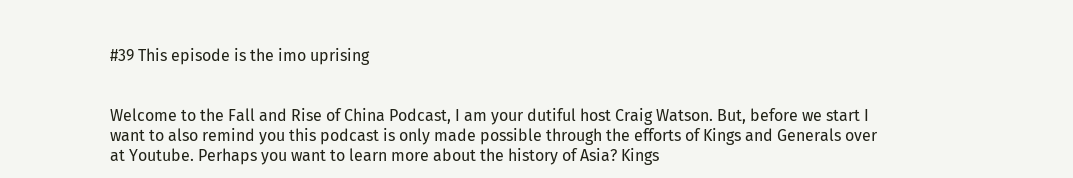#39 This episode is the imo uprising


Welcome to the Fall and Rise of China Podcast, I am your dutiful host Craig Watson. But, before we start I want to also remind you this podcast is only made possible through the efforts of Kings and Generals over at Youtube. Perhaps you want to learn more about the history of Asia? Kings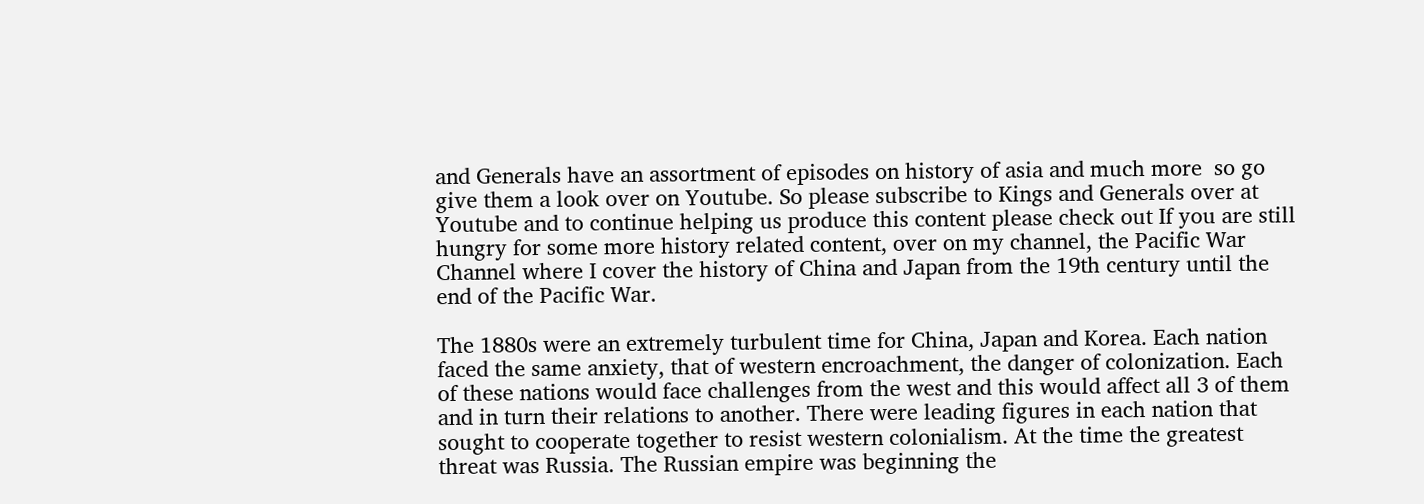and Generals have an assortment of episodes on history of asia and much more  so go give them a look over on Youtube. So please subscribe to Kings and Generals over at Youtube and to continue helping us produce this content please check out If you are still hungry for some more history related content, over on my channel, the Pacific War Channel where I cover the history of China and Japan from the 19th century until the end of the Pacific War.

The 1880s were an extremely turbulent time for China, Japan and Korea. Each nation faced the same anxiety, that of western encroachment, the danger of colonization. Each of these nations would face challenges from the west and this would affect all 3 of them and in turn their relations to another. There were leading figures in each nation that sought to cooperate together to resist western colonialism. At the time the greatest threat was Russia. The Russian empire was beginning the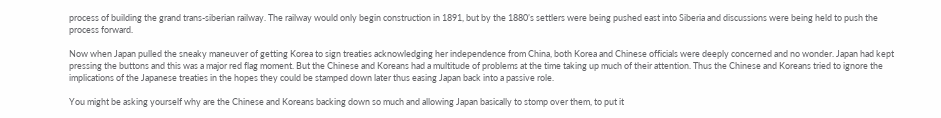process of building the grand trans-siberian railway. The railway would only begin construction in 1891, but by the 1880’s settlers were being pushed east into Siberia and discussions were being held to push the process forward.

Now when Japan pulled the sneaky maneuver of getting Korea to sign treaties acknowledging her independence from China, both Korea and Chinese officials were deeply concerned and no wonder. Japan had kept pressing the buttons and this was a major red flag moment. But the Chinese and Koreans had a multitude of problems at the time taking up much of their attention. Thus the Chinese and Koreans tried to ignore the implications of the Japanese treaties in the hopes they could be stamped down later thus easing Japan back into a passive role.

You might be asking yourself why are the Chinese and Koreans backing down so much and allowing Japan basically to stomp over them, to put it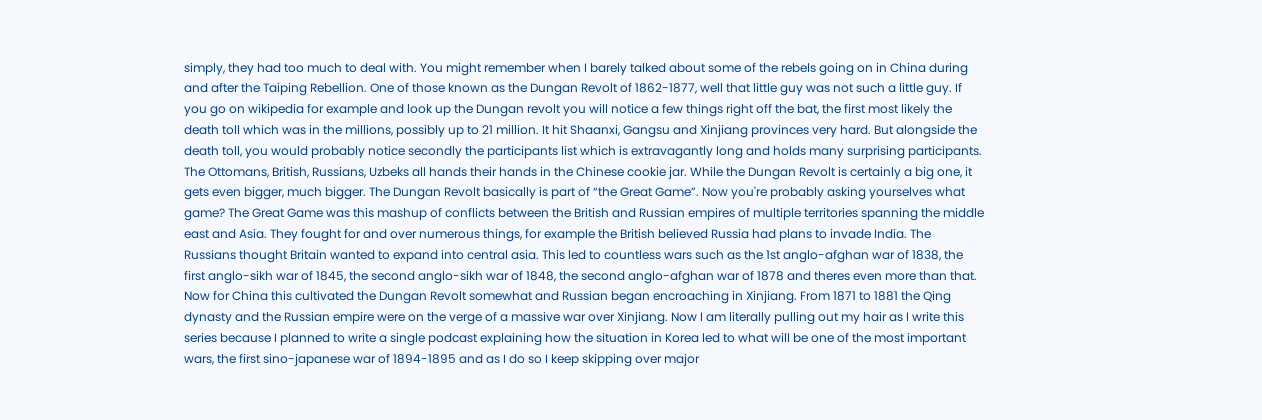simply, they had too much to deal with. You might remember when I barely talked about some of the rebels going on in China during and after the Taiping Rebellion. One of those known as the Dungan Revolt of 1862-1877, well that little guy was not such a little guy. If you go on wikipedia for example and look up the Dungan revolt you will notice a few things right off the bat, the first most likely the death toll which was in the millions, possibly up to 21 million. It hit Shaanxi, Gangsu and Xinjiang provinces very hard. But alongside the death toll, you would probably notice secondly the participants list which is extravagantly long and holds many surprising participants. The Ottomans, British, Russians, Uzbeks all hands their hands in the Chinese cookie jar. While the Dungan Revolt is certainly a big one, it gets even bigger, much bigger. The Dungan Revolt basically is part of “the Great Game”. Now you're probably asking yourselves what game? The Great Game was this mashup of conflicts between the British and Russian empires of multiple territories spanning the middle east and Asia. They fought for and over numerous things, for example the British believed Russia had plans to invade India. The Russians thought Britain wanted to expand into central asia. This led to countless wars such as the 1st anglo-afghan war of 1838, the first anglo-sikh war of 1845, the second anglo-sikh war of 1848, the second anglo-afghan war of 1878 and theres even more than that. Now for China this cultivated the Dungan Revolt somewhat and Russian began encroaching in Xinjiang. From 1871 to 1881 the Qing dynasty and the Russian empire were on the verge of a massive war over Xinjiang. Now I am literally pulling out my hair as I write this series because I planned to write a single podcast explaining how the situation in Korea led to what will be one of the most important wars, the first sino-japanese war of 1894-1895 and as I do so I keep skipping over major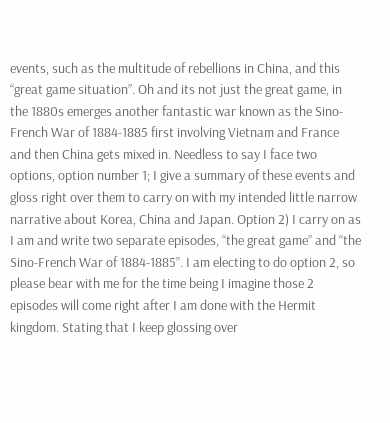events, such as the multitude of rebellions in China, and this “great game situation”. Oh and its not just the great game, in the 1880s emerges another fantastic war known as the Sino-French War of 1884-1885 first involving Vietnam and France and then China gets mixed in. Needless to say I face two options, option number 1; I give a summary of these events and gloss right over them to carry on with my intended little narrow narrative about Korea, China and Japan. Option 2) I carry on as I am and write two separate episodes, “the great game” and “the Sino-French War of 1884-1885”. I am electing to do option 2, so please bear with me for the time being I imagine those 2 episodes will come right after I am done with the Hermit kingdom. Stating that I keep glossing over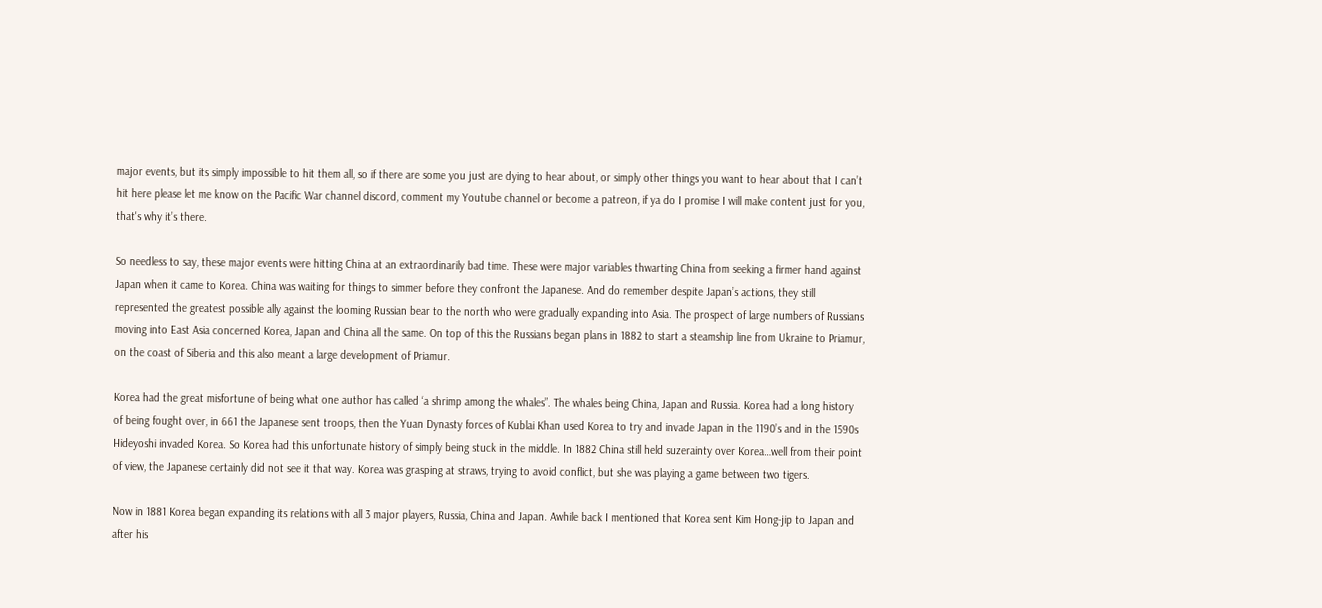major events, but its simply impossible to hit them all, so if there are some you just are dying to hear about, or simply other things you want to hear about that I can’t hit here please let me know on the Pacific War channel discord, comment my Youtube channel or become a patreon, if ya do I promise I will make content just for you, that's why it’s there.

So needless to say, these major events were hitting China at an extraordinarily bad time. These were major variables thwarting China from seeking a firmer hand against Japan when it came to Korea. China was waiting for things to simmer before they confront the Japanese. And do remember despite Japan’s actions, they still represented the greatest possible ally against the looming Russian bear to the north who were gradually expanding into Asia. The prospect of large numbers of Russians moving into East Asia concerned Korea, Japan and China all the same. On top of this the Russians began plans in 1882 to start a steamship line from Ukraine to Priamur, on the coast of Siberia and this also meant a large development of Priamur.

Korea had the great misfortune of being what one author has called ‘a shrimp among the whales”. The whales being China, Japan and Russia. Korea had a long history of being fought over, in 661 the Japanese sent troops, then the Yuan Dynasty forces of Kublai Khan used Korea to try and invade Japan in the 1190’s and in the 1590s Hideyoshi invaded Korea. So Korea had this unfortunate history of simply being stuck in the middle. In 1882 China still held suzerainty over Korea…well from their point of view, the Japanese certainly did not see it that way. Korea was grasping at straws, trying to avoid conflict, but she was playing a game between two tigers.

Now in 1881 Korea began expanding its relations with all 3 major players, Russia, China and Japan. Awhile back I mentioned that Korea sent Kim Hong-jip to Japan and after his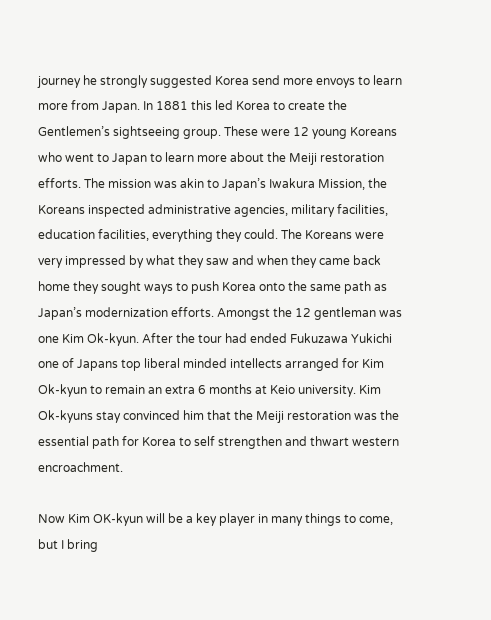journey he strongly suggested Korea send more envoys to learn more from Japan. In 1881 this led Korea to create the Gentlemen’s sightseeing group. These were 12 young Koreans who went to Japan to learn more about the Meiji restoration efforts. The mission was akin to Japan’s Iwakura Mission, the Koreans inspected administrative agencies, military facilities, education facilities, everything they could. The Koreans were very impressed by what they saw and when they came back home they sought ways to push Korea onto the same path as Japan’s modernization efforts. Amongst the 12 gentleman was one Kim Ok-kyun. After the tour had ended Fukuzawa Yukichi one of Japans top liberal minded intellects arranged for Kim Ok-kyun to remain an extra 6 months at Keio university. Kim Ok-kyuns stay convinced him that the Meiji restoration was the essential path for Korea to self strengthen and thwart western encroachment.

Now Kim OK-kyun will be a key player in many things to come, but I bring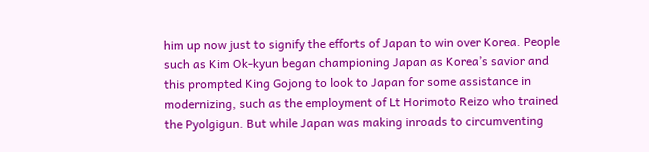him up now just to signify the efforts of Japan to win over Korea. People such as Kim Ok-kyun began championing Japan as Korea’s savior and this prompted King Gojong to look to Japan for some assistance in modernizing, such as the employment of Lt Horimoto Reizo who trained the Pyolgigun. But while Japan was making inroads to circumventing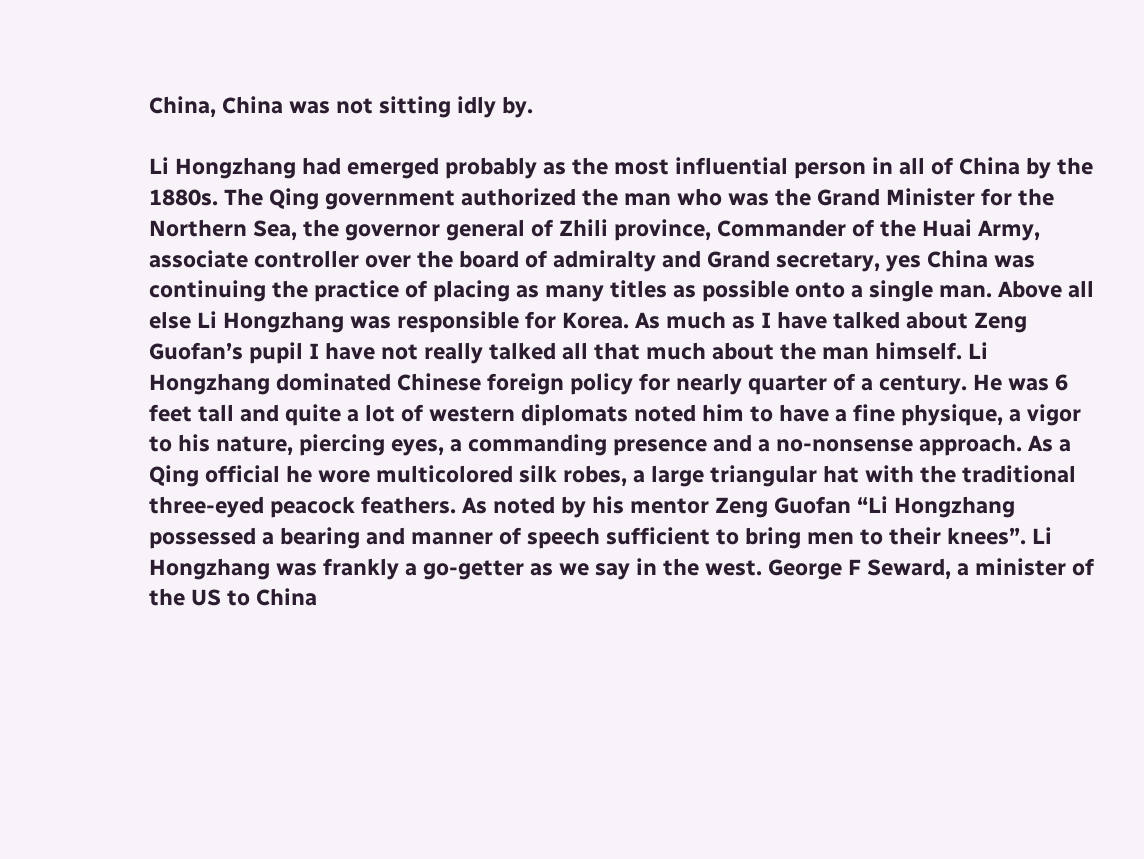China, China was not sitting idly by.

Li Hongzhang had emerged probably as the most influential person in all of China by the 1880s. The Qing government authorized the man who was the Grand Minister for the Northern Sea, the governor general of Zhili province, Commander of the Huai Army, associate controller over the board of admiralty and Grand secretary, yes China was continuing the practice of placing as many titles as possible onto a single man. Above all else Li Hongzhang was responsible for Korea. As much as I have talked about Zeng Guofan’s pupil I have not really talked all that much about the man himself. Li Hongzhang dominated Chinese foreign policy for nearly quarter of a century. He was 6 feet tall and quite a lot of western diplomats noted him to have a fine physique, a vigor to his nature, piercing eyes, a commanding presence and a no-nonsense approach. As a Qing official he wore multicolored silk robes, a large triangular hat with the traditional three-eyed peacock feathers. As noted by his mentor Zeng Guofan “Li Hongzhang possessed a bearing and manner of speech sufficient to bring men to their knees”. Li Hongzhang was frankly a go-getter as we say in the west. George F Seward, a minister of the US to China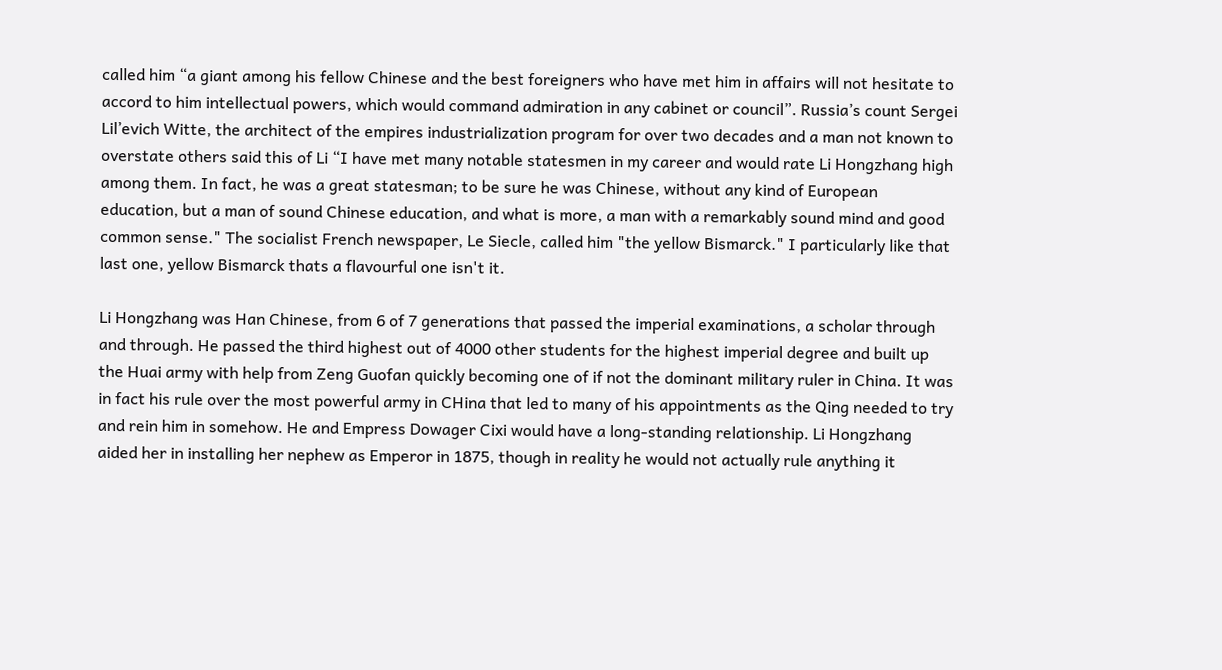called him “a giant among his fellow Chinese and the best foreigners who have met him in affairs will not hesitate to accord to him intellectual powers, which would command admiration in any cabinet or council”. Russia’s count Sergei Lil’evich Witte, the architect of the empires industrialization program for over two decades and a man not known to overstate others said this of Li “I have met many notable statesmen in my career and would rate Li Hongzhang high among them. In fact, he was a great statesman; to be sure he was Chinese, without any kind of European education, but a man of sound Chinese education, and what is more, a man with a remarkably sound mind and good common sense." The socialist French newspaper, Le Siecle, called him "the yellow Bismarck." I particularly like that last one, yellow Bismarck thats a flavourful one isn't it.

Li Hongzhang was Han Chinese, from 6 of 7 generations that passed the imperial examinations, a scholar through and through. He passed the third highest out of 4000 other students for the highest imperial degree and built up the Huai army with help from Zeng Guofan quickly becoming one of if not the dominant military ruler in China. It was in fact his rule over the most powerful army in CHina that led to many of his appointments as the Qing needed to try and rein him in somehow. He and Empress Dowager Cixi would have a long-standing relationship. Li Hongzhang aided her in installing her nephew as Emperor in 1875, though in reality he would not actually rule anything it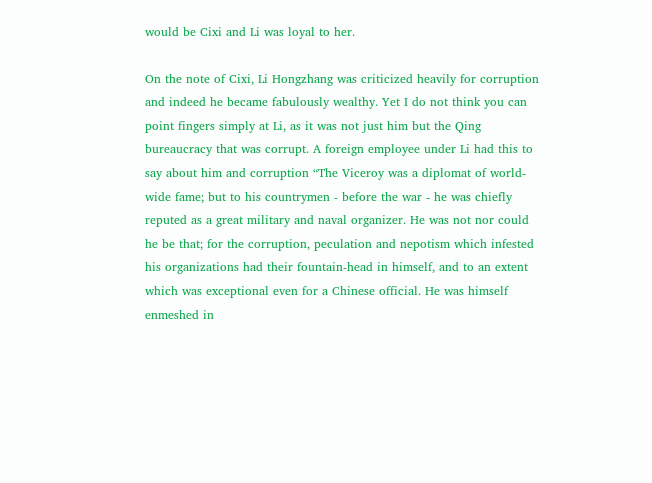would be Cixi and Li was loyal to her.

On the note of Cixi, Li Hongzhang was criticized heavily for corruption and indeed he became fabulously wealthy. Yet I do not think you can point fingers simply at Li, as it was not just him but the Qing bureaucracy that was corrupt. A foreign employee under Li had this to say about him and corruption “The Viceroy was a diplomat of world-wide fame; but to his countrymen - before the war - he was chiefly reputed as a great military and naval organizer. He was not nor could he be that; for the corruption, peculation and nepotism which infested his organizations had their fountain-head in himself, and to an extent which was exceptional even for a Chinese official. He was himself enmeshed in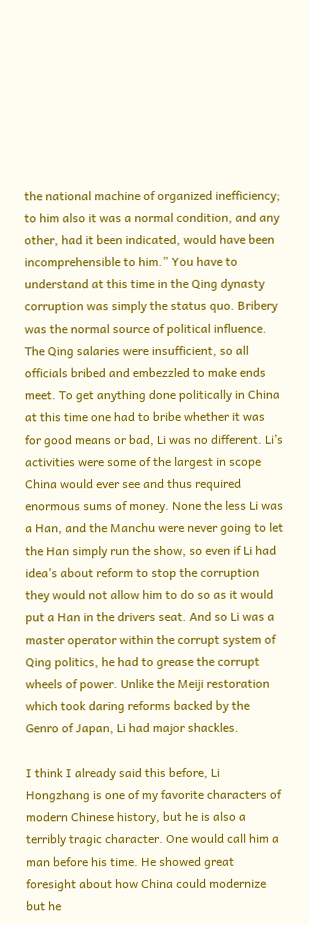the national machine of organized inefficiency; to him also it was a normal condition, and any other, had it been indicated, would have been incomprehensible to him.” You have to understand at this time in the Qing dynasty corruption was simply the status quo. Bribery was the normal source of political influence. The Qing salaries were insufficient, so all officials bribed and embezzled to make ends meet. To get anything done politically in China at this time one had to bribe whether it was for good means or bad, Li was no different. Li’s activities were some of the largest in scope China would ever see and thus required enormous sums of money. None the less Li was a Han, and the Manchu were never going to let the Han simply run the show, so even if Li had idea’s about reform to stop the corruption they would not allow him to do so as it would put a Han in the drivers seat. And so Li was a master operator within the corrupt system of Qing politics, he had to grease the corrupt wheels of power. Unlike the Meiji restoration which took daring reforms backed by the Genro of Japan, Li had major shackles.

I think I already said this before, Li Hongzhang is one of my favorite characters of modern Chinese history, but he is also a terribly tragic character. One would call him a man before his time. He showed great foresight about how China could modernize but he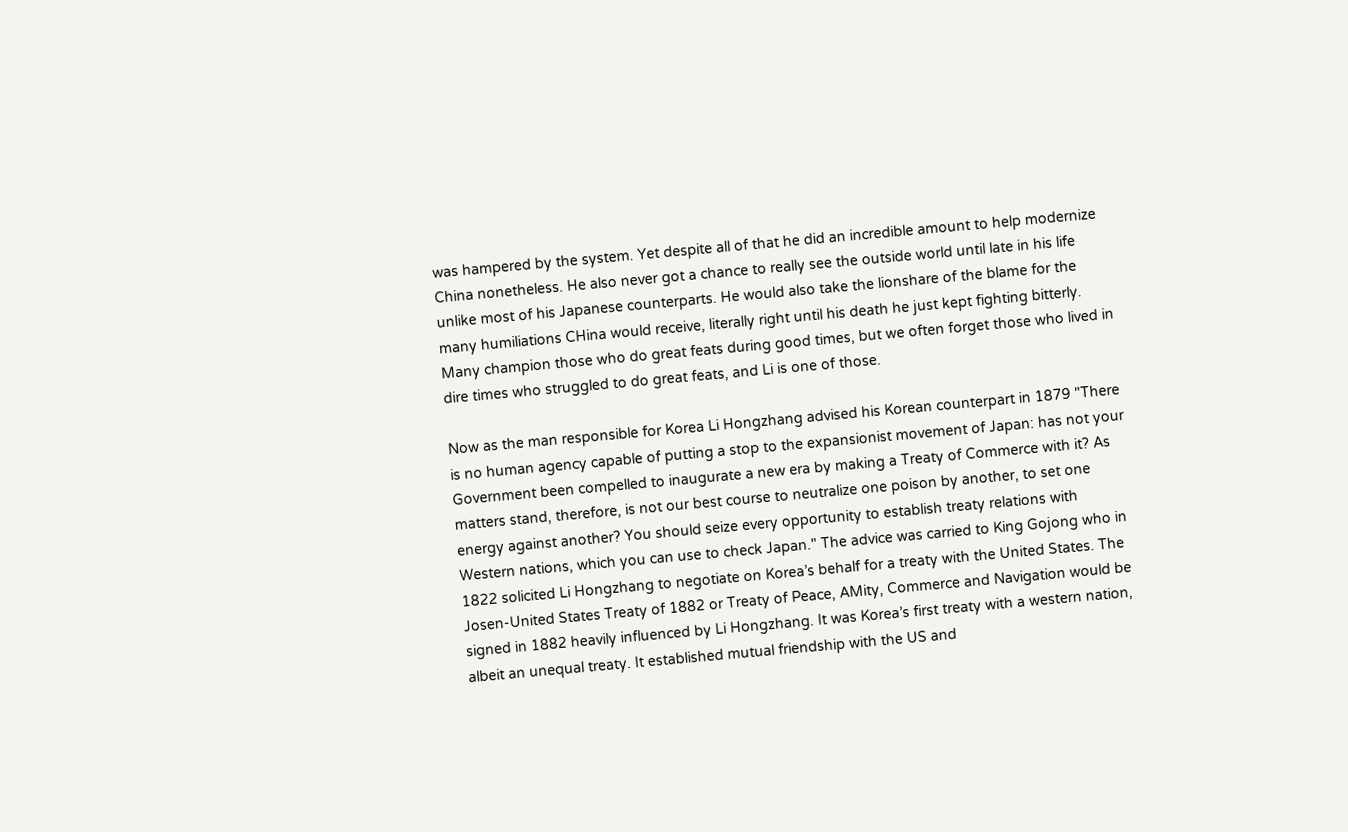was hampered by the system. Yet despite all of that he did an incredible amount to help modernize China nonetheless. He also never got a chance to really see the outside world until late in his life unlike most of his Japanese counterparts. He would also take the lionshare of the blame for the many humiliations CHina would receive, literally right until his death he just kept fighting bitterly. Many champion those who do great feats during good times, but we often forget those who lived in dire times who struggled to do great feats, and Li is one of those.

Now as the man responsible for Korea Li Hongzhang advised his Korean counterpart in 1879 "There is no human agency capable of putting a stop to the expansionist movement of Japan: has not your Government been compelled to inaugurate a new era by making a Treaty of Commerce with it? As matters stand, therefore, is not our best course to neutralize one poison by another, to set one energy against another? You should seize every opportunity to establish treaty relations with Western nations, which you can use to check Japan." The advice was carried to King Gojong who in 1822 solicited Li Hongzhang to negotiate on Korea’s behalf for a treaty with the United States. The Josen-United States Treaty of 1882 or Treaty of Peace, AMity, Commerce and Navigation would be signed in 1882 heavily influenced by Li Hongzhang. It was Korea’s first treaty with a western nation, albeit an unequal treaty. It established mutual friendship with the US and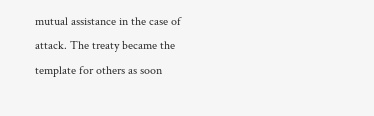mutual assistance in the case of attack. The treaty became the template for others as soon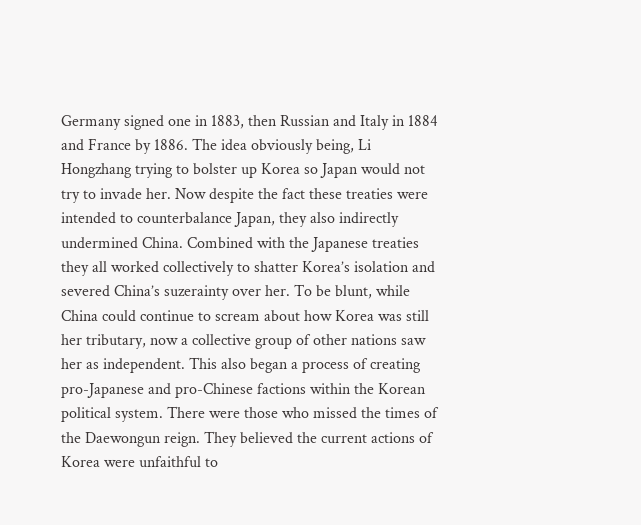Germany signed one in 1883, then Russian and Italy in 1884 and France by 1886. The idea obviously being, Li Hongzhang trying to bolster up Korea so Japan would not try to invade her. Now despite the fact these treaties were intended to counterbalance Japan, they also indirectly undermined China. Combined with the Japanese treaties they all worked collectively to shatter Korea’s isolation and severed China’s suzerainty over her. To be blunt, while China could continue to scream about how Korea was still her tributary, now a collective group of other nations saw her as independent. This also began a process of creating pro-Japanese and pro-Chinese factions within the Korean political system. There were those who missed the times of the Daewongun reign. They believed the current actions of Korea were unfaithful to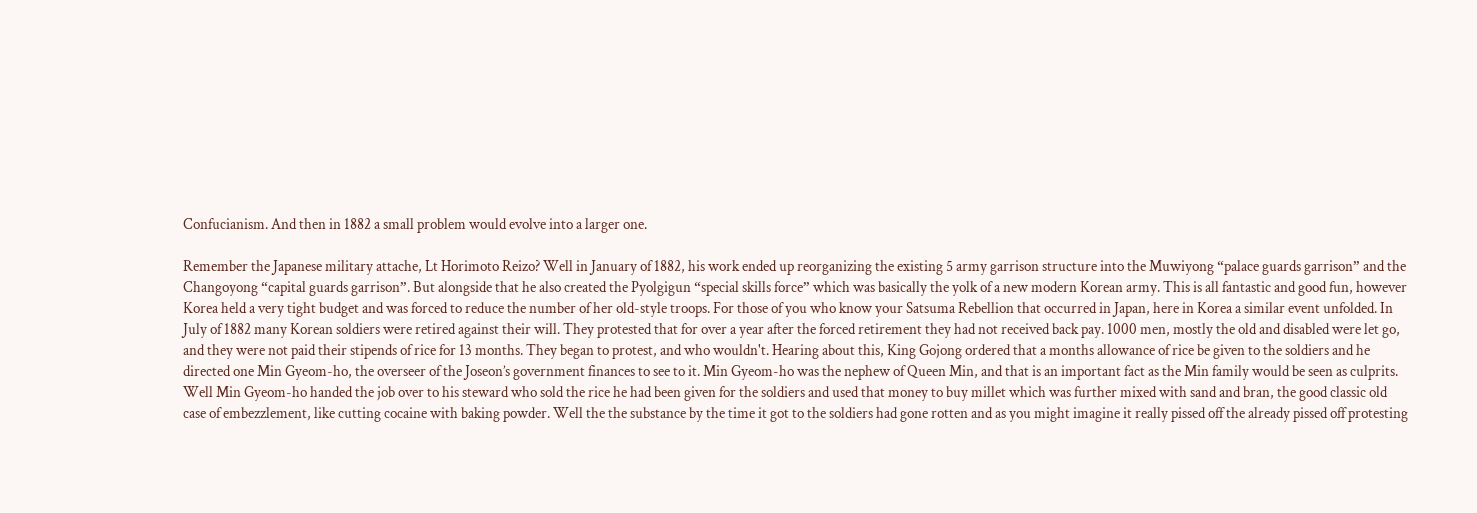Confucianism. And then in 1882 a small problem would evolve into a larger one.

Remember the Japanese military attache, Lt Horimoto Reizo? Well in January of 1882, his work ended up reorganizing the existing 5 army garrison structure into the Muwiyong “palace guards garrison” and the Changoyong “capital guards garrison”. But alongside that he also created the Pyolgigun “special skills force” which was basically the yolk of a new modern Korean army. This is all fantastic and good fun, however Korea held a very tight budget and was forced to reduce the number of her old-style troops. For those of you who know your Satsuma Rebellion that occurred in Japan, here in Korea a similar event unfolded. In July of 1882 many Korean soldiers were retired against their will. They protested that for over a year after the forced retirement they had not received back pay. 1000 men, mostly the old and disabled were let go, and they were not paid their stipends of rice for 13 months. They began to protest, and who wouldn't. Hearing about this, King Gojong ordered that a months allowance of rice be given to the soldiers and he directed one Min Gyeom-ho, the overseer of the Joseon’s government finances to see to it. Min Gyeom-ho was the nephew of Queen Min, and that is an important fact as the Min family would be seen as culprits. Well Min Gyeom-ho handed the job over to his steward who sold the rice he had been given for the soldiers and used that money to buy millet which was further mixed with sand and bran, the good classic old case of embezzlement, like cutting cocaine with baking powder. Well the the substance by the time it got to the soldiers had gone rotten and as you might imagine it really pissed off the already pissed off protesting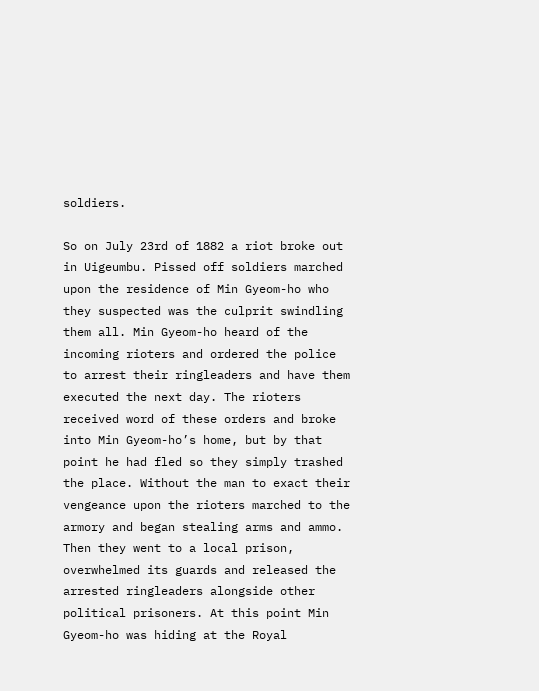soldiers.

So on July 23rd of 1882 a riot broke out in Uigeumbu. Pissed off soldiers marched upon the residence of Min Gyeom-ho who they suspected was the culprit swindling them all. Min Gyeom-ho heard of the incoming rioters and ordered the police to arrest their ringleaders and have them executed the next day. The rioters received word of these orders and broke into Min Gyeom-ho’s home, but by that point he had fled so they simply trashed the place. Without the man to exact their vengeance upon the rioters marched to the armory and began stealing arms and ammo. Then they went to a local prison, overwhelmed its guards and released the arrested ringleaders alongside other political prisoners. At this point Min Gyeom-ho was hiding at the Royal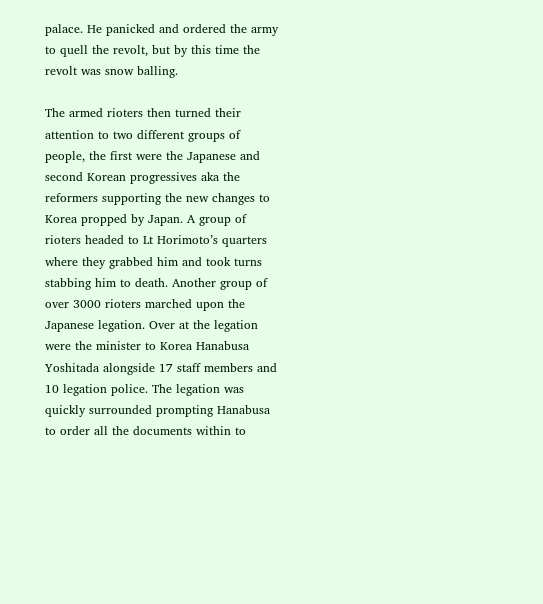palace. He panicked and ordered the army to quell the revolt, but by this time the revolt was snow balling.

The armed rioters then turned their attention to two different groups of people, the first were the Japanese and second Korean progressives aka the reformers supporting the new changes to Korea propped by Japan. A group of rioters headed to Lt Horimoto’s quarters where they grabbed him and took turns stabbing him to death. Another group of over 3000 rioters marched upon the Japanese legation. Over at the legation were the minister to Korea Hanabusa Yoshitada alongside 17 staff members and 10 legation police. The legation was quickly surrounded prompting Hanabusa to order all the documents within to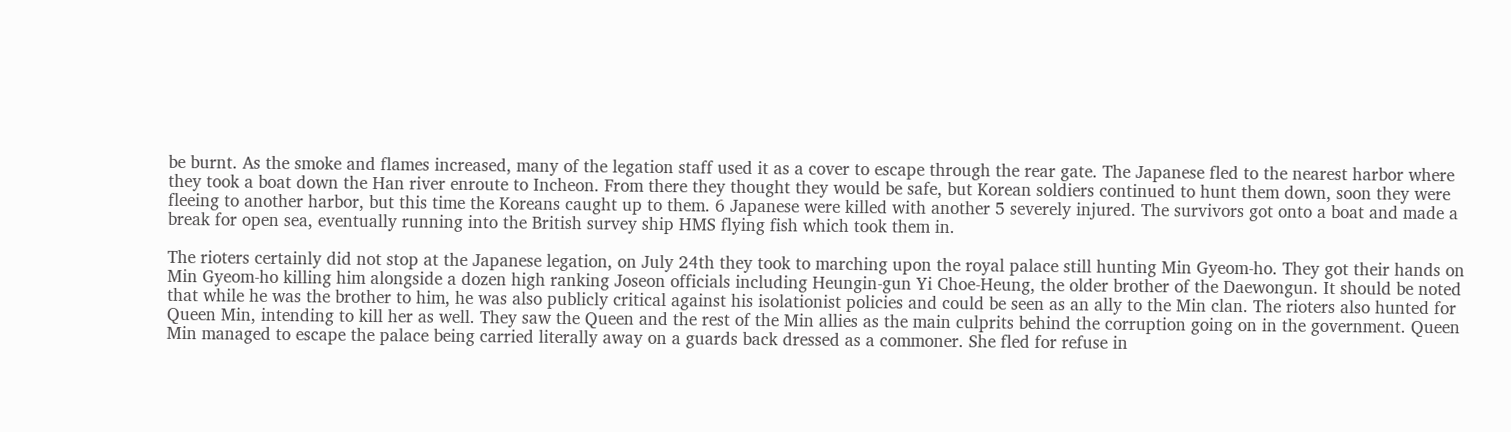be burnt. As the smoke and flames increased, many of the legation staff used it as a cover to escape through the rear gate. The Japanese fled to the nearest harbor where they took a boat down the Han river enroute to Incheon. From there they thought they would be safe, but Korean soldiers continued to hunt them down, soon they were fleeing to another harbor, but this time the Koreans caught up to them. 6 Japanese were killed with another 5 severely injured. The survivors got onto a boat and made a break for open sea, eventually running into the British survey ship HMS flying fish which took them in.

The rioters certainly did not stop at the Japanese legation, on July 24th they took to marching upon the royal palace still hunting Min Gyeom-ho. They got their hands on Min Gyeom-ho killing him alongside a dozen high ranking Joseon officials including Heungin-gun Yi Choe-Heung, the older brother of the Daewongun. It should be noted that while he was the brother to him, he was also publicly critical against his isolationist policies and could be seen as an ally to the Min clan. The rioters also hunted for Queen Min, intending to kill her as well. They saw the Queen and the rest of the Min allies as the main culprits behind the corruption going on in the government. Queen Min managed to escape the palace being carried literally away on a guards back dressed as a commoner. She fled for refuse in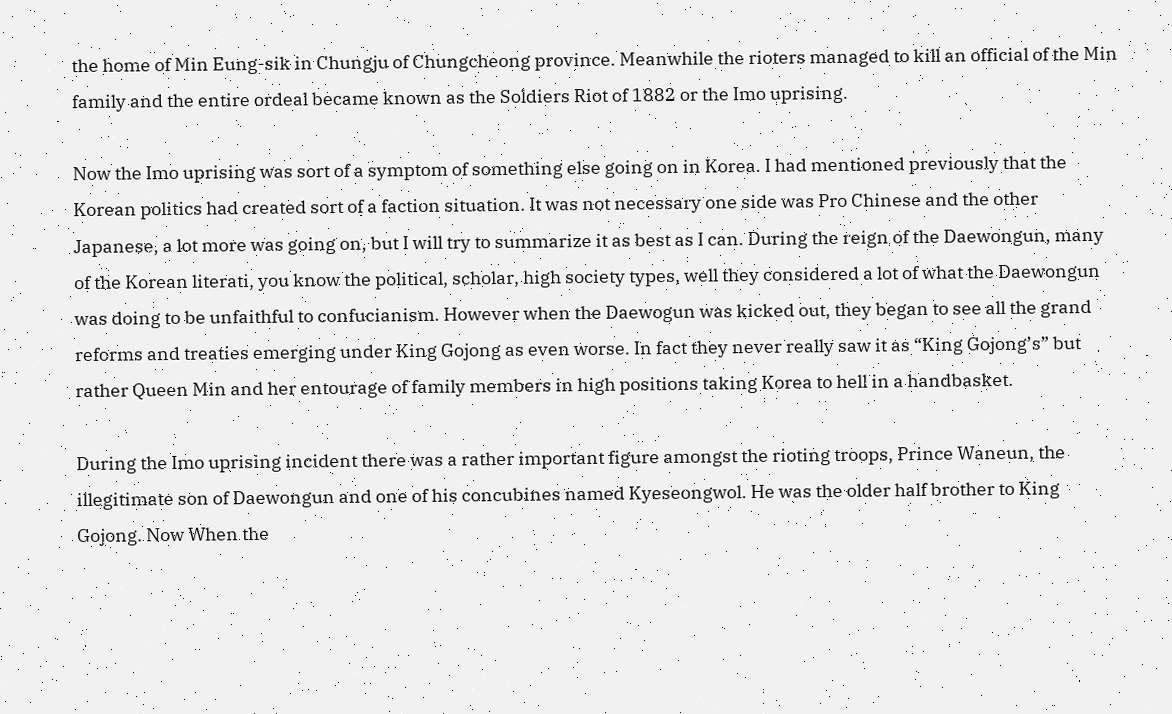the home of Min Eung-sik in Chungju of Chungcheong province. Meanwhile the rioters managed to kill an official of the Min family and the entire ordeal became known as the Soldiers Riot of 1882 or the Imo uprising.

Now the Imo uprising was sort of a symptom of something else going on in Korea. I had mentioned previously that the Korean politics had created sort of a faction situation. It was not necessary one side was Pro Chinese and the other Japanese, a lot more was going on, but I will try to summarize it as best as I can. During the reign of the Daewongun, many of the Korean literati, you know the political, scholar, high society types, well they considered a lot of what the Daewongun was doing to be unfaithful to confucianism. However when the Daewogun was kicked out, they began to see all the grand reforms and treaties emerging under King Gojong as even worse. In fact they never really saw it as “King Gojong’s” but rather Queen Min and her entourage of family members in high positions taking Korea to hell in a handbasket.

During the Imo uprising incident there was a rather important figure amongst the rioting troops, Prince Waneun, the illegitimate son of Daewongun and one of his concubines named Kyeseongwol. He was the older half brother to King Gojong. Now When the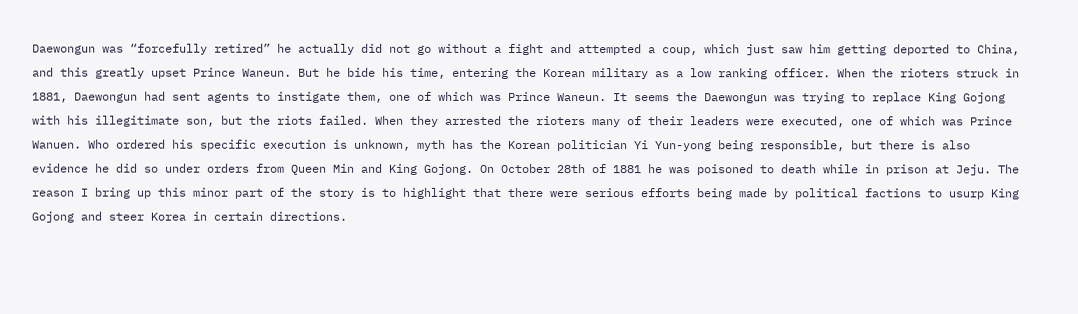Daewongun was “forcefully retired” he actually did not go without a fight and attempted a coup, which just saw him getting deported to China, and this greatly upset Prince Waneun. But he bide his time, entering the Korean military as a low ranking officer. When the rioters struck in 1881, Daewongun had sent agents to instigate them, one of which was Prince Waneun. It seems the Daewongun was trying to replace King Gojong with his illegitimate son, but the riots failed. When they arrested the rioters many of their leaders were executed, one of which was Prince Wanuen. Who ordered his specific execution is unknown, myth has the Korean politician Yi Yun-yong being responsible, but there is also evidence he did so under orders from Queen Min and King Gojong. On October 28th of 1881 he was poisoned to death while in prison at Jeju. The reason I bring up this minor part of the story is to highlight that there were serious efforts being made by political factions to usurp King Gojong and steer Korea in certain directions.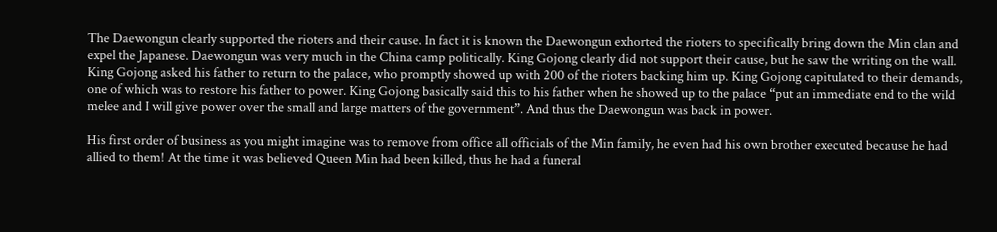The Daewongun clearly supported the rioters and their cause. In fact it is known the Daewongun exhorted the rioters to specifically bring down the Min clan and expel the Japanese. Daewongun was very much in the China camp politically. King Gojong clearly did not support their cause, but he saw the writing on the wall. King Gojong asked his father to return to the palace, who promptly showed up with 200 of the rioters backing him up. King Gojong capitulated to their demands, one of which was to restore his father to power. King Gojong basically said this to his father when he showed up to the palace “put an immediate end to the wild melee and I will give power over the small and large matters of the government”. And thus the Daewongun was back in power.

His first order of business as you might imagine was to remove from office all officials of the Min family, he even had his own brother executed because he had allied to them! At the time it was believed Queen Min had been killed, thus he had a funeral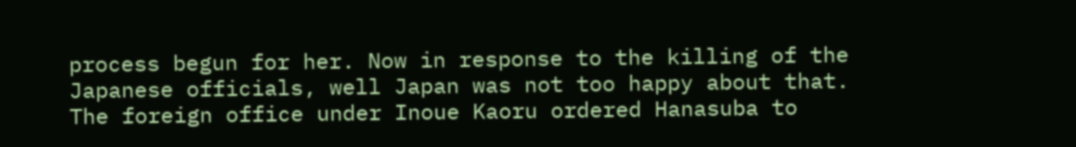process begun for her. Now in response to the killing of the Japanese officials, well Japan was not too happy about that. The foreign office under Inoue Kaoru ordered Hanasuba to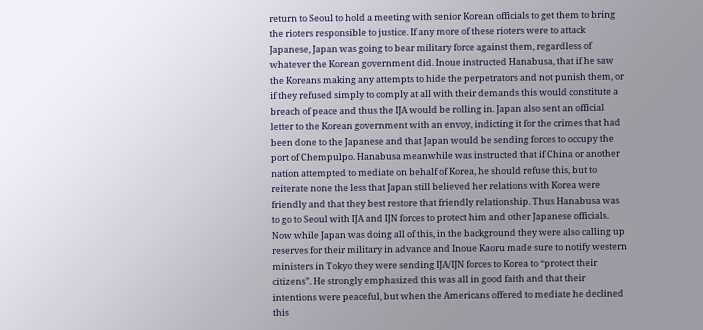return to Seoul to hold a meeting with senior Korean officials to get them to bring the rioters responsible to justice. If any more of these rioters were to attack Japanese, Japan was going to bear military force against them, regardless of whatever the Korean government did. Inoue instructed Hanabusa, that if he saw the Koreans making any attempts to hide the perpetrators and not punish them, or if they refused simply to comply at all with their demands this would constitute a breach of peace and thus the IJA would be rolling in. Japan also sent an official letter to the Korean government with an envoy, indicting it for the crimes that had been done to the Japanese and that Japan would be sending forces to occupy the port of Chempulpo. Hanabusa meanwhile was instructed that if China or another nation attempted to mediate on behalf of Korea, he should refuse this, but to reiterate none the less that Japan still believed her relations with Korea were friendly and that they best restore that friendly relationship. Thus Hanabusa was to go to Seoul with IJA and IJN forces to protect him and other Japanese officials. Now while Japan was doing all of this, in the background they were also calling up reserves for their military in advance and Inoue Kaoru made sure to notify western ministers in Tokyo they were sending IJA/IJN forces to Korea to “protect their citizens”. He strongly emphasized this was all in good faith and that their intentions were peaceful, but when the Americans offered to mediate he declined this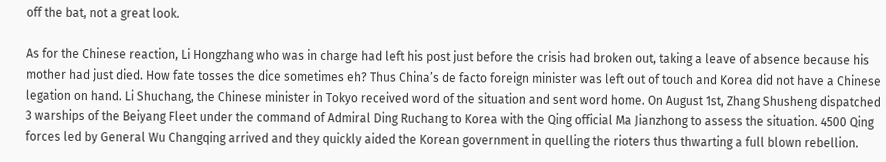off the bat, not a great look.

As for the Chinese reaction, Li Hongzhang who was in charge had left his post just before the crisis had broken out, taking a leave of absence because his mother had just died. How fate tosses the dice sometimes eh? Thus China’s de facto foreign minister was left out of touch and Korea did not have a Chinese legation on hand. Li Shuchang, the Chinese minister in Tokyo received word of the situation and sent word home. On August 1st, Zhang Shusheng dispatched 3 warships of the Beiyang Fleet under the command of Admiral Ding Ruchang to Korea with the Qing official Ma Jianzhong to assess the situation. 4500 Qing forces led by General Wu Changqing arrived and they quickly aided the Korean government in quelling the rioters thus thwarting a full blown rebellion.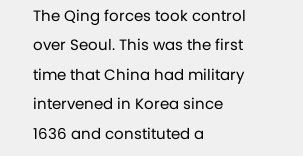The Qing forces took control over Seoul. This was the first time that China had military intervened in Korea since 1636 and constituted a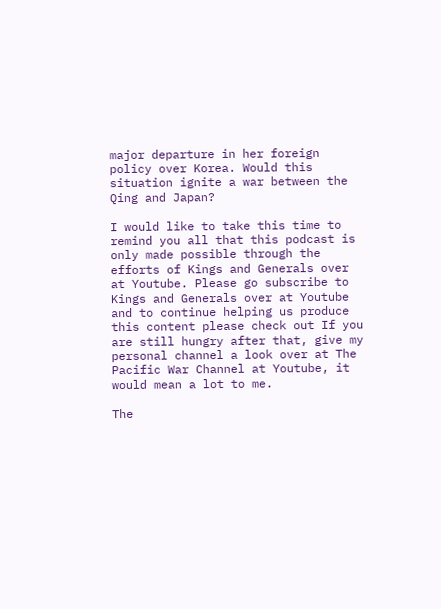major departure in her foreign policy over Korea. Would this situation ignite a war between the Qing and Japan?

I would like to take this time to remind you all that this podcast is only made possible through the efforts of Kings and Generals over at Youtube. Please go subscribe to Kings and Generals over at Youtube and to continue helping us produce this content please check out If you are still hungry after that, give my personal channel a look over at The Pacific War Channel at Youtube, it would mean a lot to me.

The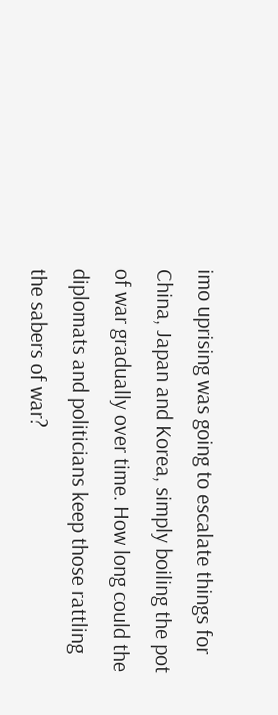imo uprising was going to escalate things for China, Japan and Korea, simply boiling the pot of war gradually over time. How long could the diplomats and politicians keep those rattling the sabers of war?